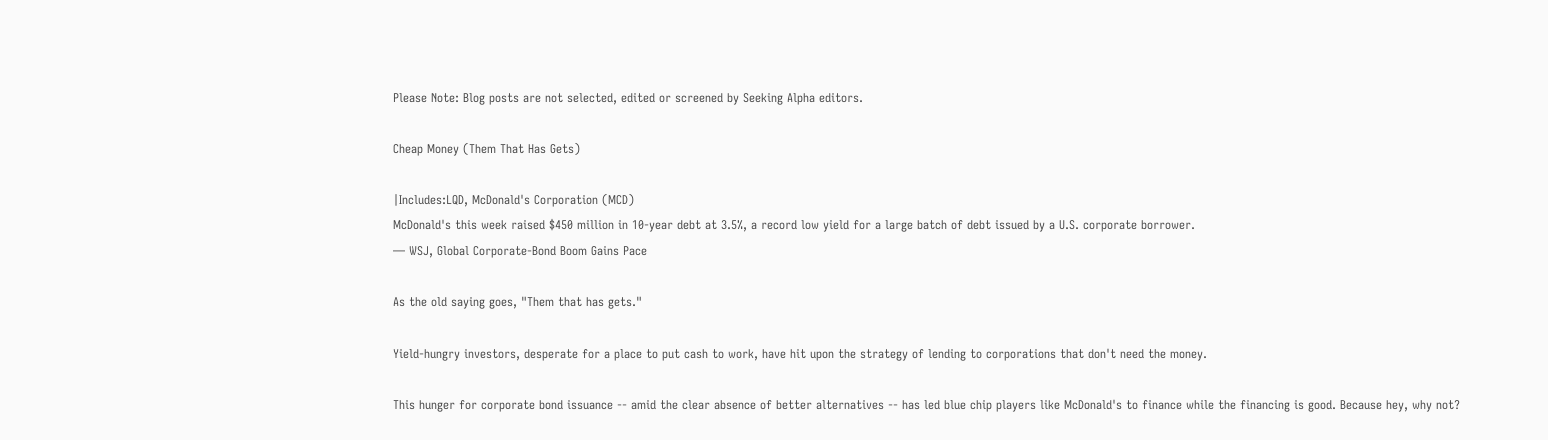Please Note: Blog posts are not selected, edited or screened by Seeking Alpha editors.

Cheap Money (Them That Has Gets)

|Includes:LQD, McDonald's Corporation (MCD)
McDonald's this week raised $450 million in 10-year debt at 3.5%, a record low yield for a large batch of debt issued by a U.S. corporate borrower.
— WSJ, Global Corporate-Bond Boom Gains Pace

As the old saying goes, "Them that has gets."

Yield-hungry investors, desperate for a place to put cash to work, have hit upon the strategy of lending to corporations that don't need the money.

This hunger for corporate bond issuance -- amid the clear absence of better alternatives -- has led blue chip players like McDonald's to finance while the financing is good. Because hey, why not?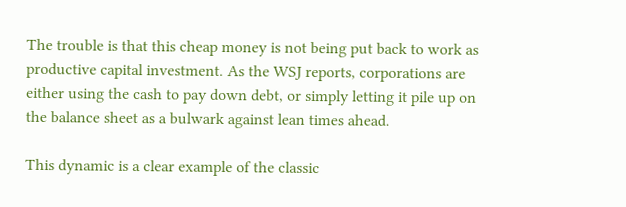The trouble is that this cheap money is not being put back to work as productive capital investment. As the WSJ reports, corporations are either using the cash to pay down debt, or simply letting it pile up on the balance sheet as a bulwark against lean times ahead.

This dynamic is a clear example of the classic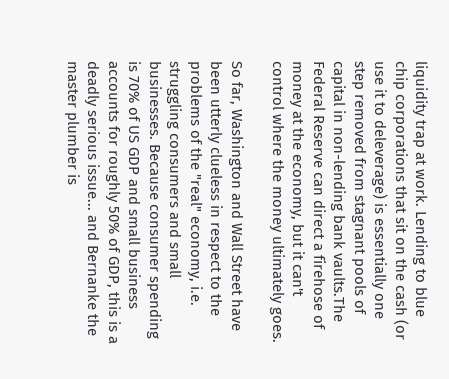liquidity trap at work. Lending to blue chip corporations that sit on the cash (or use it to deleverage) is essentially one step removed from stagnant pools of capital in non-lending bank vaults.The Federal Reserve can direct a firehose of money at the economy, but it can't control where the money ultimately goes.

So far, Washington and Wall Street have been utterly clueless in respect to the problems of the "real" economy, i.e. struggling consumers and small businesses. Because consumer spending is 70% of US GDP and small business accounts for roughly 50% of GDP, this is a deadly serious issue... and Bernanke the master plumber is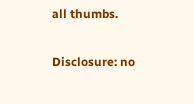all thumbs.

Disclosure: no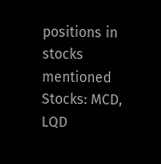positions in stocks mentioned
Stocks: MCD, LQD